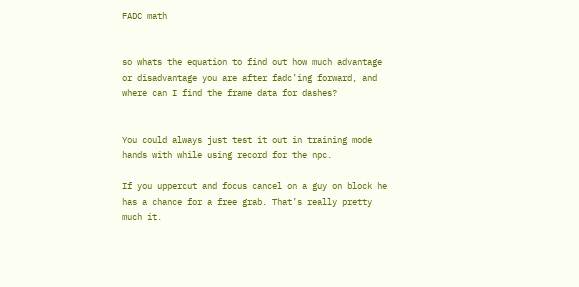FADC math


so whats the equation to find out how much advantage or disadvantage you are after fadc’ing forward, and where can I find the frame data for dashes?


You could always just test it out in training mode hands with while using record for the npc.

If you uppercut and focus cancel on a guy on block he has a chance for a free grab. That’s really pretty much it.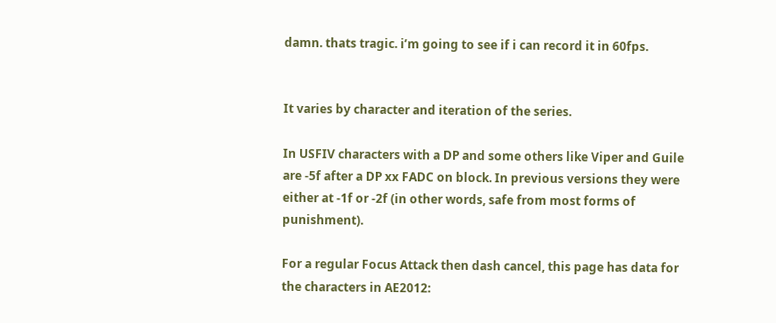damn. thats tragic. i’m going to see if i can record it in 60fps.


It varies by character and iteration of the series.

In USFIV characters with a DP and some others like Viper and Guile are -5f after a DP xx FADC on block. In previous versions they were either at -1f or -2f (in other words, safe from most forms of punishment).

For a regular Focus Attack then dash cancel, this page has data for the characters in AE2012: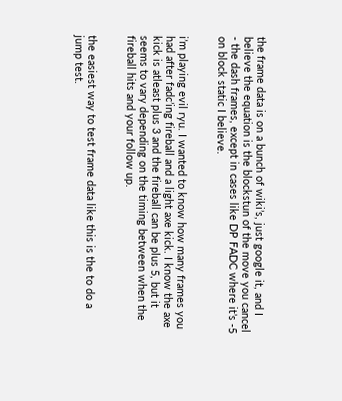the frame data is on a bunch of wiki’s, just google it, and I believe the equation is the blockstun of the move you cancel - the dash frames, except in cases like DP FADC where it’s -5 on block static I believe.


i’m playing evil ryu. I wanted to know how many frames you had after fadc’ing fireball and a light axe kick. I know the axe kick is atleast plus 3 and the fireball can be plus 5, but it seems to vary depending on the timing between when the fireball hits and your follow up.


the easiest way to test frame data like this is the to do a jump test.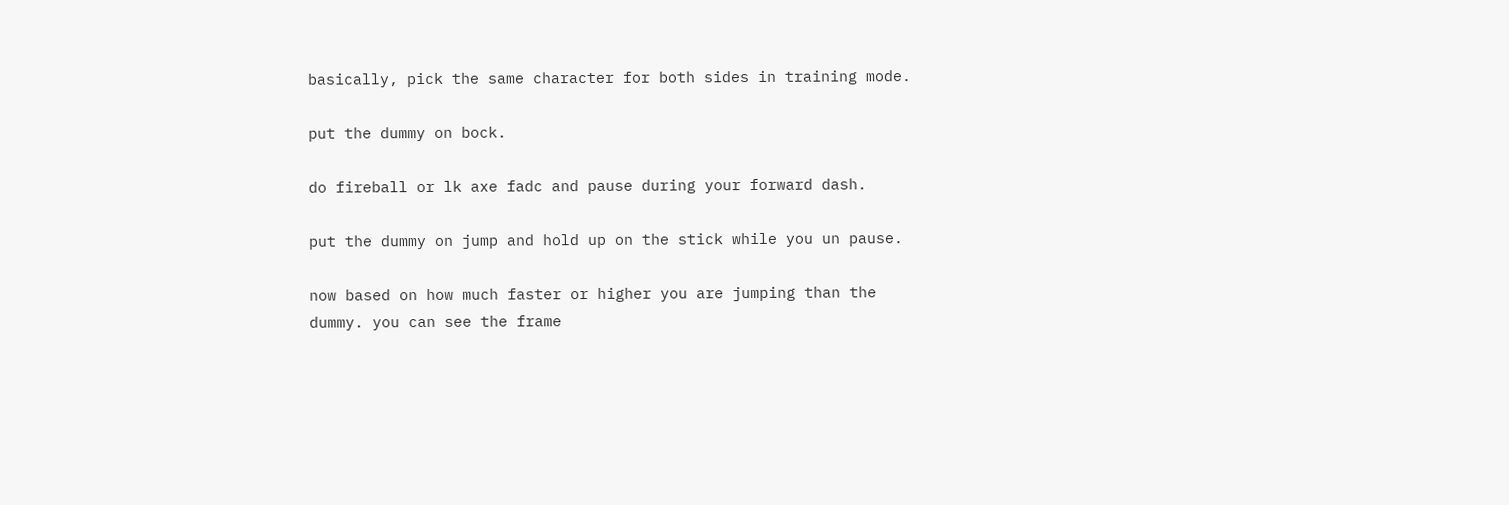basically, pick the same character for both sides in training mode.

put the dummy on bock.

do fireball or lk axe fadc and pause during your forward dash.

put the dummy on jump and hold up on the stick while you un pause.

now based on how much faster or higher you are jumping than the dummy. you can see the frame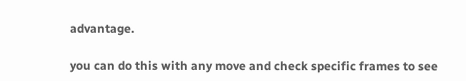advantage.

you can do this with any move and check specific frames to see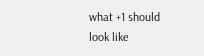what +1 should look like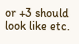or +3 should look like etc.